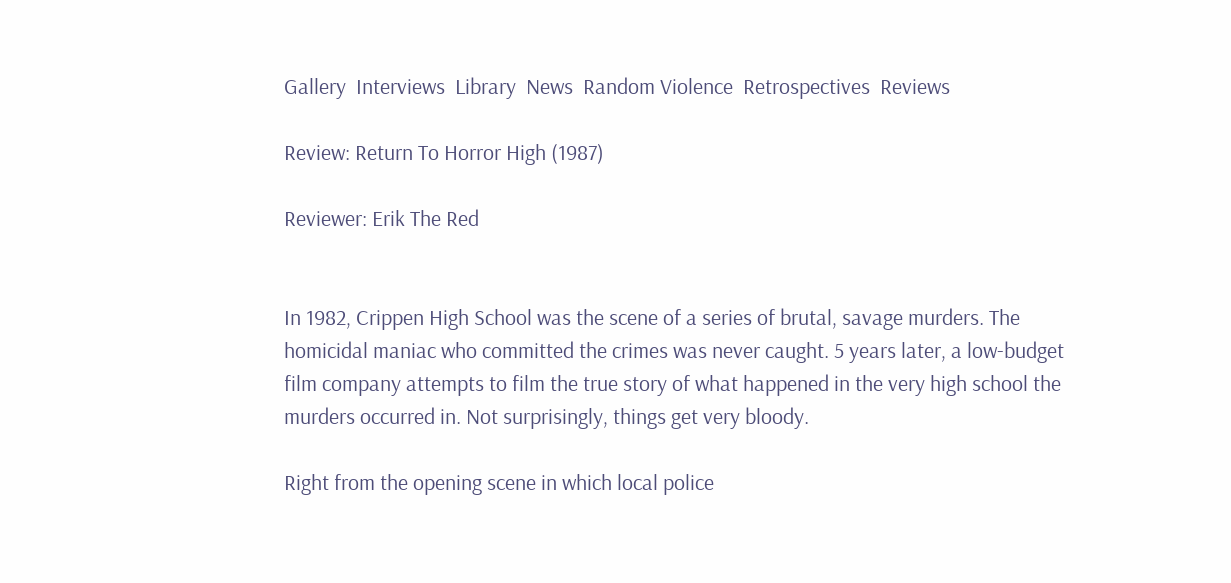Gallery  Interviews  Library  News  Random Violence  Retrospectives  Reviews

Review: Return To Horror High (1987)

Reviewer: Erik The Red


In 1982, Crippen High School was the scene of a series of brutal, savage murders. The homicidal maniac who committed the crimes was never caught. 5 years later, a low-budget film company attempts to film the true story of what happened in the very high school the murders occurred in. Not surprisingly, things get very bloody.

Right from the opening scene in which local police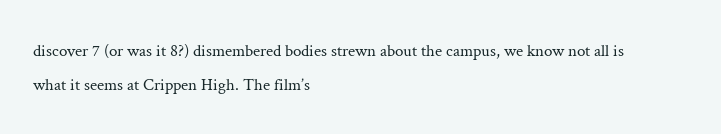discover 7 (or was it 8?) dismembered bodies strewn about the campus, we know not all is what it seems at Crippen High. The film’s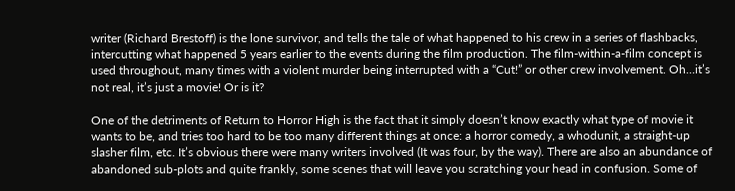writer (Richard Brestoff) is the lone survivor, and tells the tale of what happened to his crew in a series of flashbacks, intercutting what happened 5 years earlier to the events during the film production. The film-within-a-film concept is used throughout, many times with a violent murder being interrupted with a “Cut!” or other crew involvement. Oh…it’s not real, it’s just a movie! Or is it?

One of the detriments of Return to Horror High is the fact that it simply doesn’t know exactly what type of movie it wants to be, and tries too hard to be too many different things at once: a horror comedy, a whodunit, a straight-up slasher film, etc. It’s obvious there were many writers involved (It was four, by the way). There are also an abundance of abandoned sub-plots and quite frankly, some scenes that will leave you scratching your head in confusion. Some of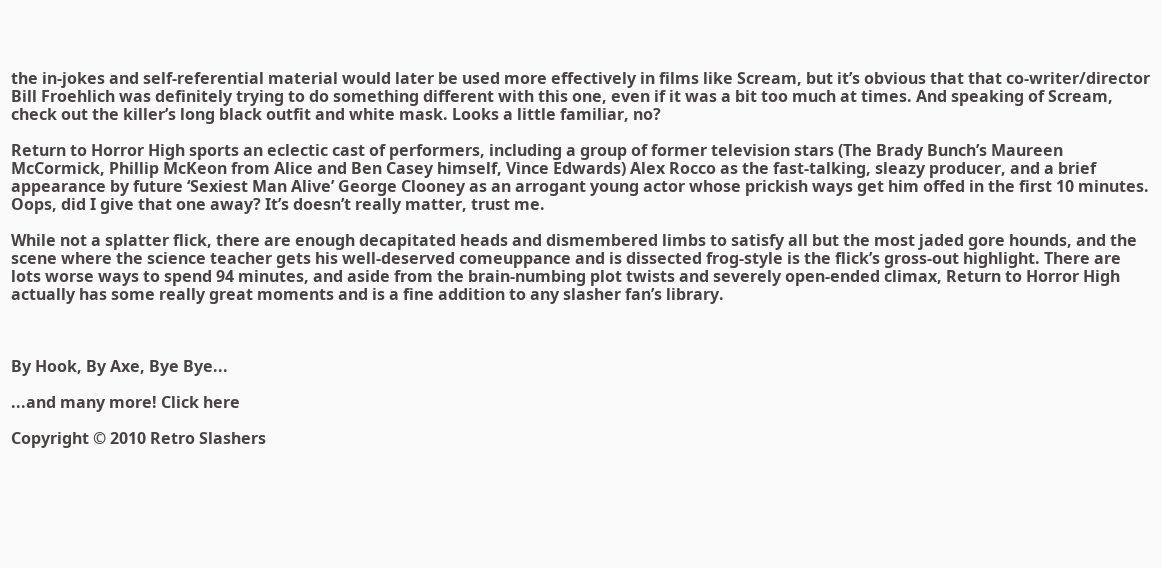the in-jokes and self-referential material would later be used more effectively in films like Scream, but it’s obvious that that co-writer/director Bill Froehlich was definitely trying to do something different with this one, even if it was a bit too much at times. And speaking of Scream, check out the killer’s long black outfit and white mask. Looks a little familiar, no?

Return to Horror High sports an eclectic cast of performers, including a group of former television stars (The Brady Bunch’s Maureen McCormick, Phillip McKeon from Alice and Ben Casey himself, Vince Edwards) Alex Rocco as the fast-talking, sleazy producer, and a brief appearance by future ‘Sexiest Man Alive’ George Clooney as an arrogant young actor whose prickish ways get him offed in the first 10 minutes. Oops, did I give that one away? It’s doesn’t really matter, trust me.

While not a splatter flick, there are enough decapitated heads and dismembered limbs to satisfy all but the most jaded gore hounds, and the scene where the science teacher gets his well-deserved comeuppance and is dissected frog-style is the flick’s gross-out highlight. There are lots worse ways to spend 94 minutes, and aside from the brain-numbing plot twists and severely open-ended climax, Return to Horror High actually has some really great moments and is a fine addition to any slasher fan’s library.



By Hook, By Axe, Bye Bye...

...and many more! Click here

Copyright © 2010 Retro Slashers